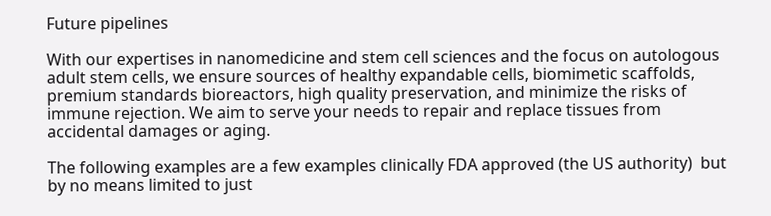Future pipelines

With our expertises in nanomedicine and stem cell sciences and the focus on autologous adult stem cells, we ensure sources of healthy expandable cells, biomimetic scaffolds, premium standards bioreactors, high quality preservation, and minimize the risks of immune rejection. We aim to serve your needs to repair and replace tissues from accidental damages or aging.

The following examples are a few examples clinically FDA approved (the US authority)  but by no means limited to just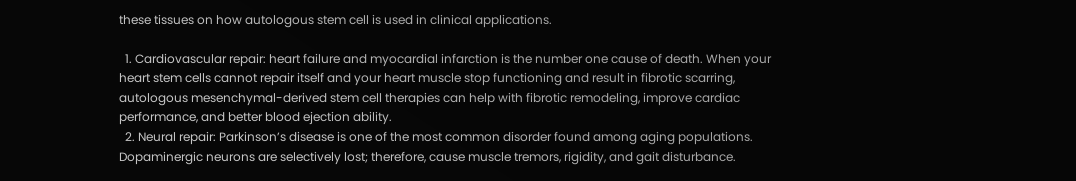these tissues on how autologous stem cell is used in clinical applications.

  1. Cardiovascular repair: heart failure and myocardial infarction is the number one cause of death. When your heart stem cells cannot repair itself and your heart muscle stop functioning and result in fibrotic scarring, autologous mesenchymal-derived stem cell therapies can help with fibrotic remodeling, improve cardiac performance, and better blood ejection ability.
  2. Neural repair: Parkinson’s disease is one of the most common disorder found among aging populations. Dopaminergic neurons are selectively lost; therefore, cause muscle tremors, rigidity, and gait disturbance.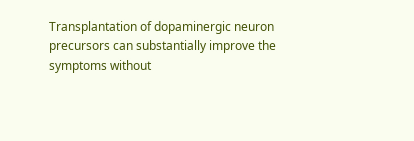Transplantation of dopaminergic neuron precursors can substantially improve the symptoms without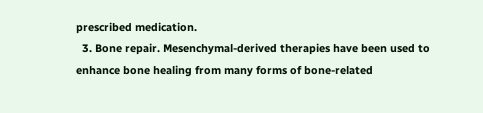prescribed medication.
  3. Bone repair. Mesenchymal-derived therapies have been used to enhance bone healing from many forms of bone-related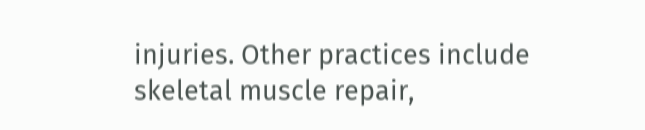injuries. Other practices include skeletal muscle repair,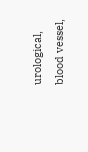urological, blood vessel,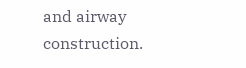and airway construction.